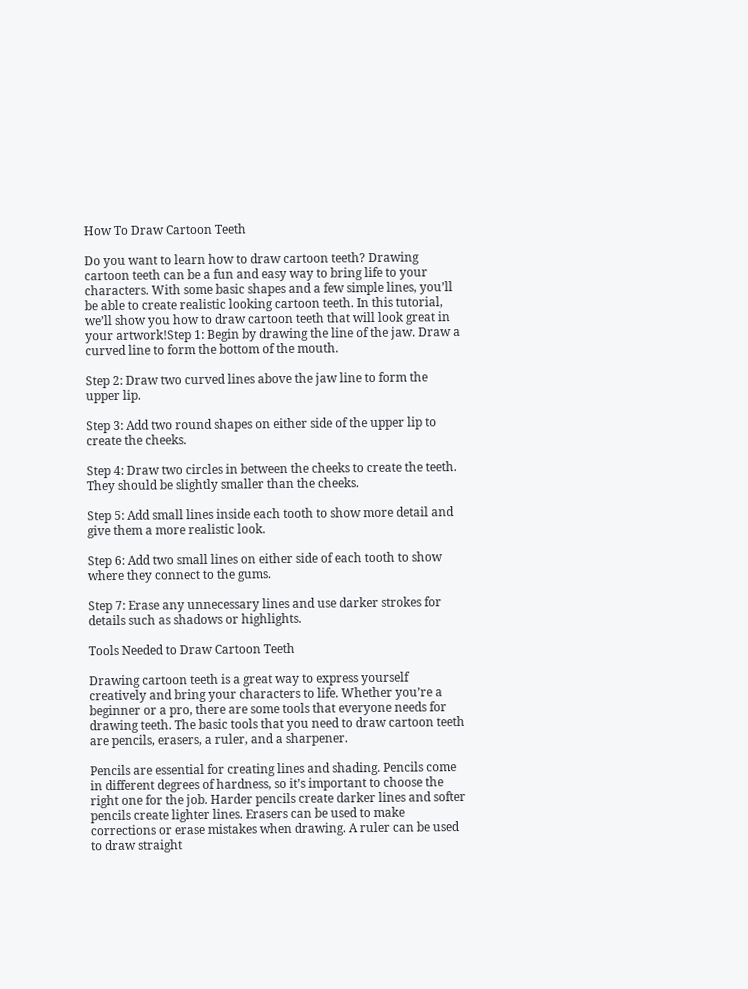How To Draw Cartoon Teeth

Do you want to learn how to draw cartoon teeth? Drawing cartoon teeth can be a fun and easy way to bring life to your characters. With some basic shapes and a few simple lines, you’ll be able to create realistic looking cartoon teeth. In this tutorial, we’ll show you how to draw cartoon teeth that will look great in your artwork!Step 1: Begin by drawing the line of the jaw. Draw a curved line to form the bottom of the mouth.

Step 2: Draw two curved lines above the jaw line to form the upper lip.

Step 3: Add two round shapes on either side of the upper lip to create the cheeks.

Step 4: Draw two circles in between the cheeks to create the teeth. They should be slightly smaller than the cheeks.

Step 5: Add small lines inside each tooth to show more detail and give them a more realistic look.

Step 6: Add two small lines on either side of each tooth to show where they connect to the gums.

Step 7: Erase any unnecessary lines and use darker strokes for details such as shadows or highlights.

Tools Needed to Draw Cartoon Teeth

Drawing cartoon teeth is a great way to express yourself creatively and bring your characters to life. Whether you’re a beginner or a pro, there are some tools that everyone needs for drawing teeth. The basic tools that you need to draw cartoon teeth are pencils, erasers, a ruler, and a sharpener.

Pencils are essential for creating lines and shading. Pencils come in different degrees of hardness, so it’s important to choose the right one for the job. Harder pencils create darker lines and softer pencils create lighter lines. Erasers can be used to make corrections or erase mistakes when drawing. A ruler can be used to draw straight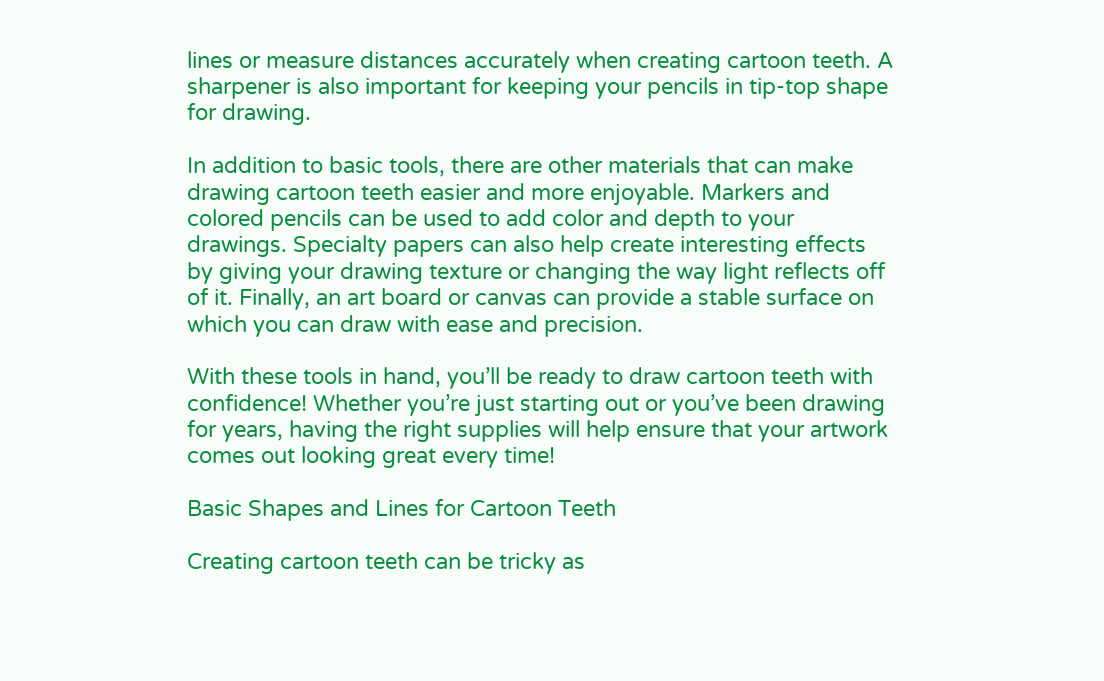lines or measure distances accurately when creating cartoon teeth. A sharpener is also important for keeping your pencils in tip-top shape for drawing.

In addition to basic tools, there are other materials that can make drawing cartoon teeth easier and more enjoyable. Markers and colored pencils can be used to add color and depth to your drawings. Specialty papers can also help create interesting effects by giving your drawing texture or changing the way light reflects off of it. Finally, an art board or canvas can provide a stable surface on which you can draw with ease and precision.

With these tools in hand, you’ll be ready to draw cartoon teeth with confidence! Whether you’re just starting out or you’ve been drawing for years, having the right supplies will help ensure that your artwork comes out looking great every time!

Basic Shapes and Lines for Cartoon Teeth

Creating cartoon teeth can be tricky as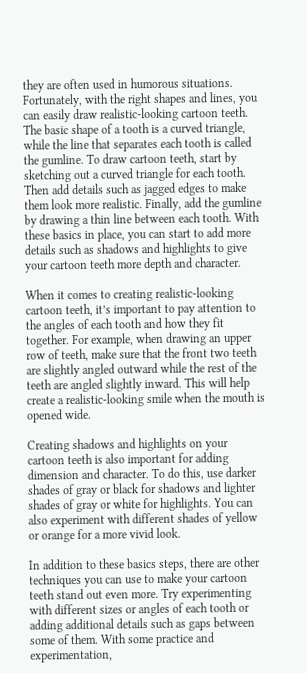they are often used in humorous situations. Fortunately, with the right shapes and lines, you can easily draw realistic-looking cartoon teeth. The basic shape of a tooth is a curved triangle, while the line that separates each tooth is called the gumline. To draw cartoon teeth, start by sketching out a curved triangle for each tooth. Then add details such as jagged edges to make them look more realistic. Finally, add the gumline by drawing a thin line between each tooth. With these basics in place, you can start to add more details such as shadows and highlights to give your cartoon teeth more depth and character.

When it comes to creating realistic-looking cartoon teeth, it’s important to pay attention to the angles of each tooth and how they fit together. For example, when drawing an upper row of teeth, make sure that the front two teeth are slightly angled outward while the rest of the teeth are angled slightly inward. This will help create a realistic-looking smile when the mouth is opened wide.

Creating shadows and highlights on your cartoon teeth is also important for adding dimension and character. To do this, use darker shades of gray or black for shadows and lighter shades of gray or white for highlights. You can also experiment with different shades of yellow or orange for a more vivid look.

In addition to these basics steps, there are other techniques you can use to make your cartoon teeth stand out even more. Try experimenting with different sizes or angles of each tooth or adding additional details such as gaps between some of them. With some practice and experimentation,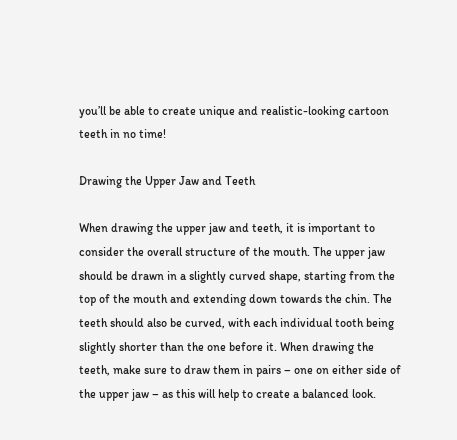you’ll be able to create unique and realistic-looking cartoon teeth in no time!

Drawing the Upper Jaw and Teeth

When drawing the upper jaw and teeth, it is important to consider the overall structure of the mouth. The upper jaw should be drawn in a slightly curved shape, starting from the top of the mouth and extending down towards the chin. The teeth should also be curved, with each individual tooth being slightly shorter than the one before it. When drawing the teeth, make sure to draw them in pairs – one on either side of the upper jaw – as this will help to create a balanced look.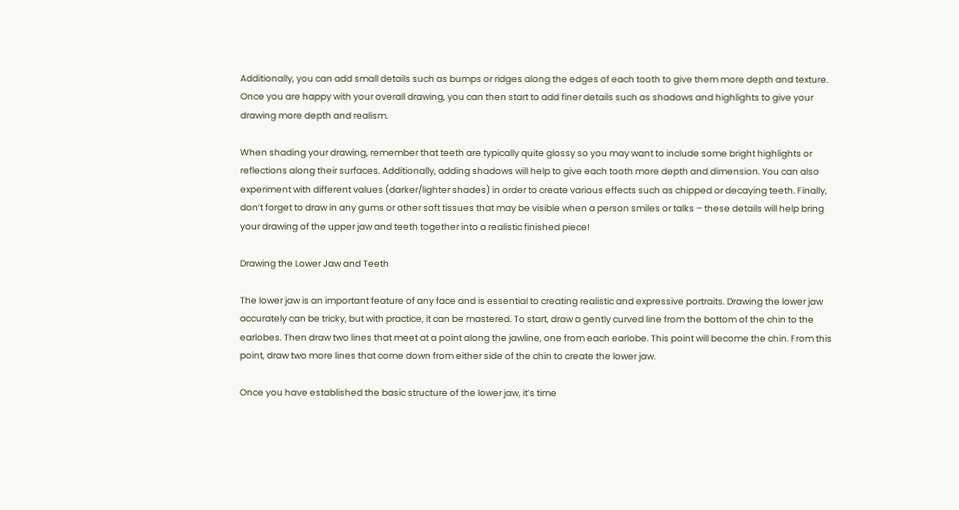Additionally, you can add small details such as bumps or ridges along the edges of each tooth to give them more depth and texture. Once you are happy with your overall drawing, you can then start to add finer details such as shadows and highlights to give your drawing more depth and realism.

When shading your drawing, remember that teeth are typically quite glossy so you may want to include some bright highlights or reflections along their surfaces. Additionally, adding shadows will help to give each tooth more depth and dimension. You can also experiment with different values (darker/lighter shades) in order to create various effects such as chipped or decaying teeth. Finally, don’t forget to draw in any gums or other soft tissues that may be visible when a person smiles or talks – these details will help bring your drawing of the upper jaw and teeth together into a realistic finished piece!

Drawing the Lower Jaw and Teeth

The lower jaw is an important feature of any face and is essential to creating realistic and expressive portraits. Drawing the lower jaw accurately can be tricky, but with practice, it can be mastered. To start, draw a gently curved line from the bottom of the chin to the earlobes. Then draw two lines that meet at a point along the jawline, one from each earlobe. This point will become the chin. From this point, draw two more lines that come down from either side of the chin to create the lower jaw.

Once you have established the basic structure of the lower jaw, it’s time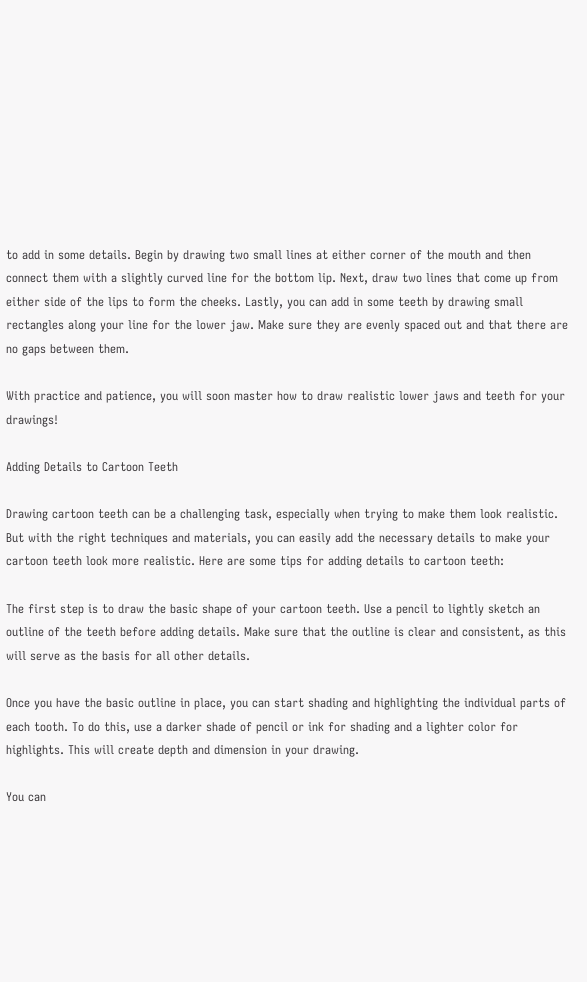to add in some details. Begin by drawing two small lines at either corner of the mouth and then connect them with a slightly curved line for the bottom lip. Next, draw two lines that come up from either side of the lips to form the cheeks. Lastly, you can add in some teeth by drawing small rectangles along your line for the lower jaw. Make sure they are evenly spaced out and that there are no gaps between them.

With practice and patience, you will soon master how to draw realistic lower jaws and teeth for your drawings!

Adding Details to Cartoon Teeth

Drawing cartoon teeth can be a challenging task, especially when trying to make them look realistic. But with the right techniques and materials, you can easily add the necessary details to make your cartoon teeth look more realistic. Here are some tips for adding details to cartoon teeth:

The first step is to draw the basic shape of your cartoon teeth. Use a pencil to lightly sketch an outline of the teeth before adding details. Make sure that the outline is clear and consistent, as this will serve as the basis for all other details.

Once you have the basic outline in place, you can start shading and highlighting the individual parts of each tooth. To do this, use a darker shade of pencil or ink for shading and a lighter color for highlights. This will create depth and dimension in your drawing.

You can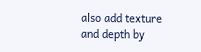also add texture and depth by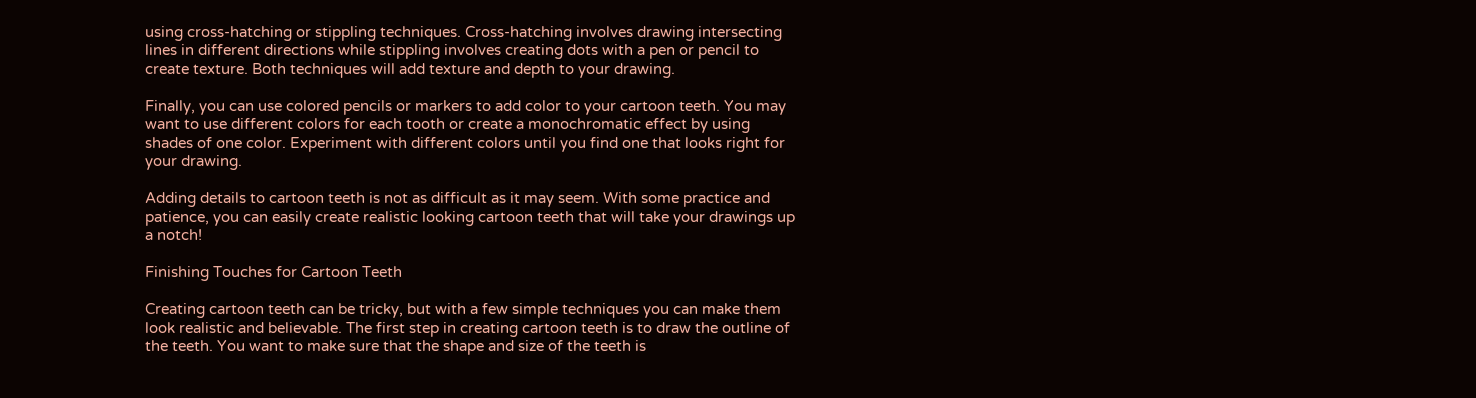using cross-hatching or stippling techniques. Cross-hatching involves drawing intersecting lines in different directions while stippling involves creating dots with a pen or pencil to create texture. Both techniques will add texture and depth to your drawing.

Finally, you can use colored pencils or markers to add color to your cartoon teeth. You may want to use different colors for each tooth or create a monochromatic effect by using shades of one color. Experiment with different colors until you find one that looks right for your drawing.

Adding details to cartoon teeth is not as difficult as it may seem. With some practice and patience, you can easily create realistic looking cartoon teeth that will take your drawings up a notch!

Finishing Touches for Cartoon Teeth

Creating cartoon teeth can be tricky, but with a few simple techniques you can make them look realistic and believable. The first step in creating cartoon teeth is to draw the outline of the teeth. You want to make sure that the shape and size of the teeth is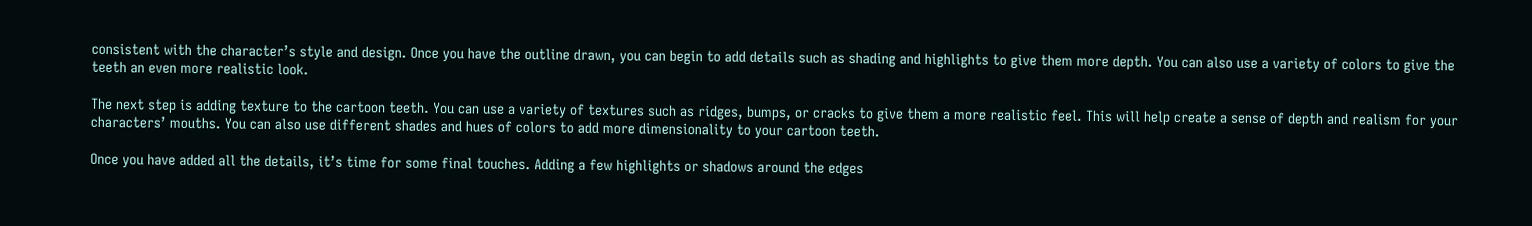consistent with the character’s style and design. Once you have the outline drawn, you can begin to add details such as shading and highlights to give them more depth. You can also use a variety of colors to give the teeth an even more realistic look.

The next step is adding texture to the cartoon teeth. You can use a variety of textures such as ridges, bumps, or cracks to give them a more realistic feel. This will help create a sense of depth and realism for your characters’ mouths. You can also use different shades and hues of colors to add more dimensionality to your cartoon teeth.

Once you have added all the details, it’s time for some final touches. Adding a few highlights or shadows around the edges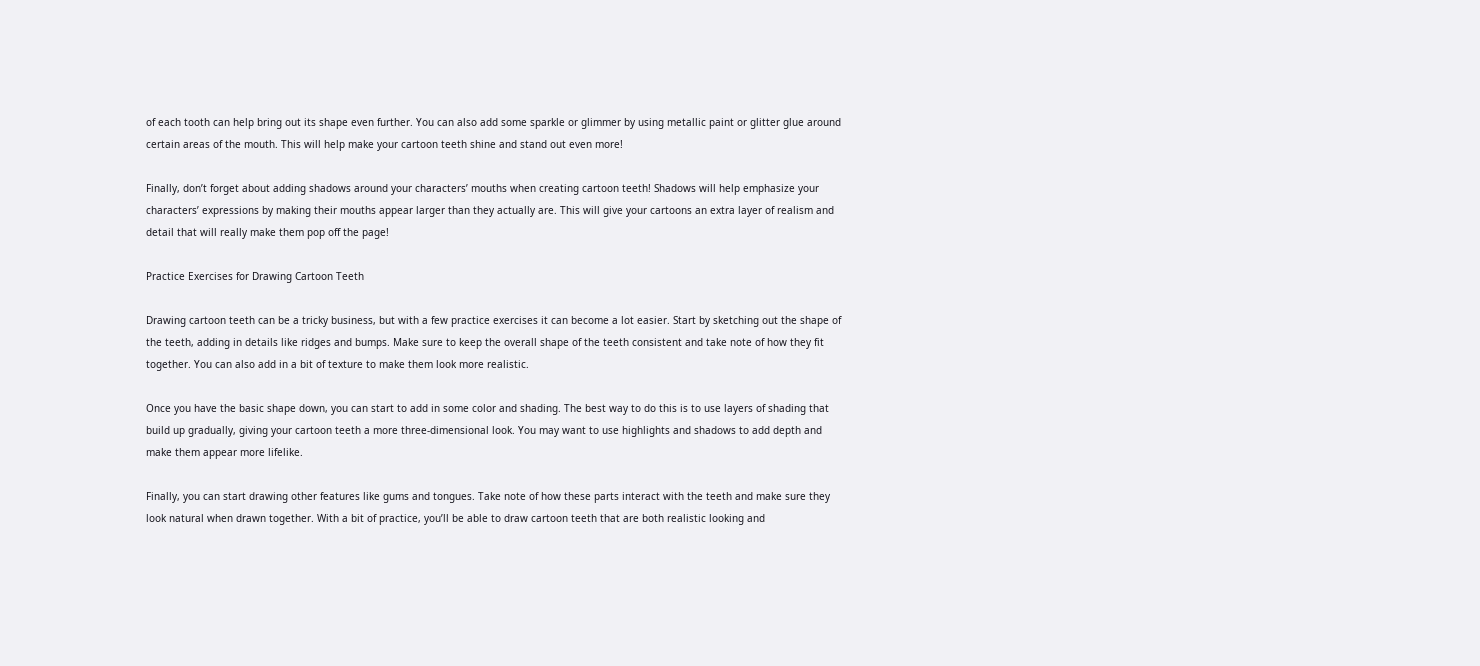of each tooth can help bring out its shape even further. You can also add some sparkle or glimmer by using metallic paint or glitter glue around certain areas of the mouth. This will help make your cartoon teeth shine and stand out even more!

Finally, don’t forget about adding shadows around your characters’ mouths when creating cartoon teeth! Shadows will help emphasize your characters’ expressions by making their mouths appear larger than they actually are. This will give your cartoons an extra layer of realism and detail that will really make them pop off the page!

Practice Exercises for Drawing Cartoon Teeth

Drawing cartoon teeth can be a tricky business, but with a few practice exercises it can become a lot easier. Start by sketching out the shape of the teeth, adding in details like ridges and bumps. Make sure to keep the overall shape of the teeth consistent and take note of how they fit together. You can also add in a bit of texture to make them look more realistic.

Once you have the basic shape down, you can start to add in some color and shading. The best way to do this is to use layers of shading that build up gradually, giving your cartoon teeth a more three-dimensional look. You may want to use highlights and shadows to add depth and make them appear more lifelike.

Finally, you can start drawing other features like gums and tongues. Take note of how these parts interact with the teeth and make sure they look natural when drawn together. With a bit of practice, you’ll be able to draw cartoon teeth that are both realistic looking and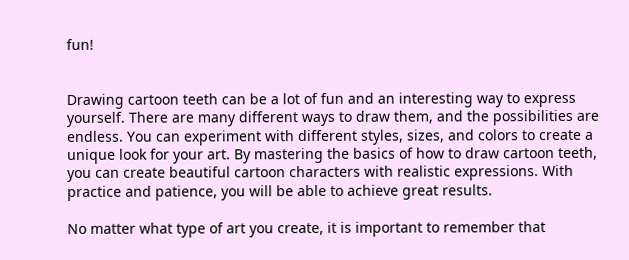fun!


Drawing cartoon teeth can be a lot of fun and an interesting way to express yourself. There are many different ways to draw them, and the possibilities are endless. You can experiment with different styles, sizes, and colors to create a unique look for your art. By mastering the basics of how to draw cartoon teeth, you can create beautiful cartoon characters with realistic expressions. With practice and patience, you will be able to achieve great results.

No matter what type of art you create, it is important to remember that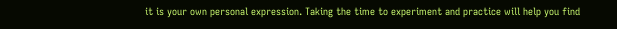it is your own personal expression. Taking the time to experiment and practice will help you find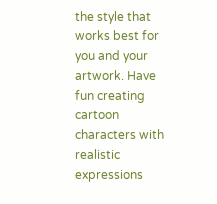the style that works best for you and your artwork. Have fun creating cartoon characters with realistic expressions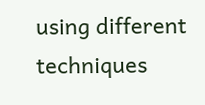using different techniques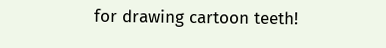for drawing cartoon teeth!